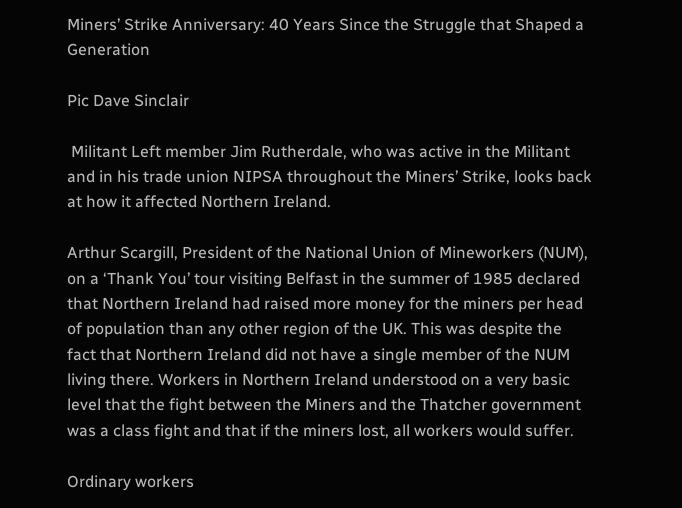Miners’ Strike Anniversary: 40 Years Since the Struggle that Shaped a Generation

Pic Dave Sinclair

 Militant Left member Jim Rutherdale, who was active in the Militant and in his trade union NIPSA throughout the Miners’ Strike, looks back at how it affected Northern Ireland.

Arthur Scargill, President of the National Union of Mineworkers (NUM), on a ‘Thank You’ tour visiting Belfast in the summer of 1985 declared that Northern Ireland had raised more money for the miners per head of population than any other region of the UK. This was despite the fact that Northern Ireland did not have a single member of the NUM living there. Workers in Northern Ireland understood on a very basic level that the fight between the Miners and the Thatcher government was a class fight and that if the miners lost, all workers would suffer.

Ordinary workers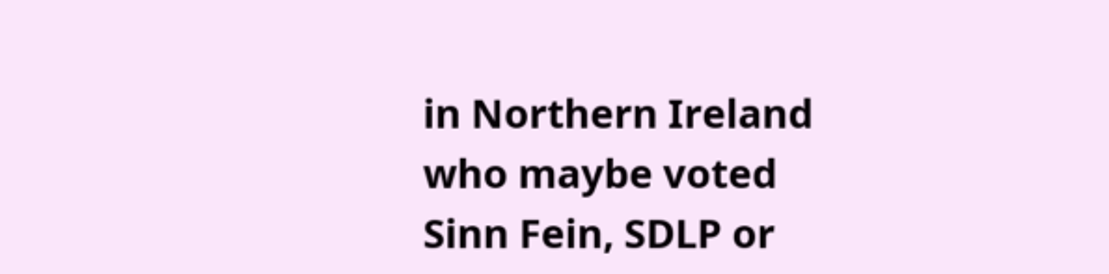in Northern Ireland who maybe voted Sinn Fein, SDLP or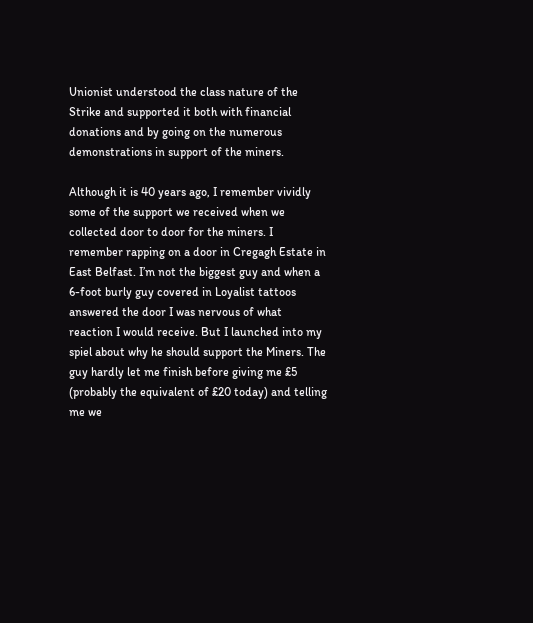Unionist understood the class nature of the Strike and supported it both with financial donations and by going on the numerous demonstrations in support of the miners.

Although it is 40 years ago, I remember vividly some of the support we received when we collected door to door for the miners. I remember rapping on a door in Cregagh Estate in East Belfast. I’m not the biggest guy and when a 6-foot burly guy covered in Loyalist tattoos answered the door I was nervous of what reaction I would receive. But I launched into my spiel about why he should support the Miners. The guy hardly let me finish before giving me £5 (probably the equivalent of £20 today) and telling me we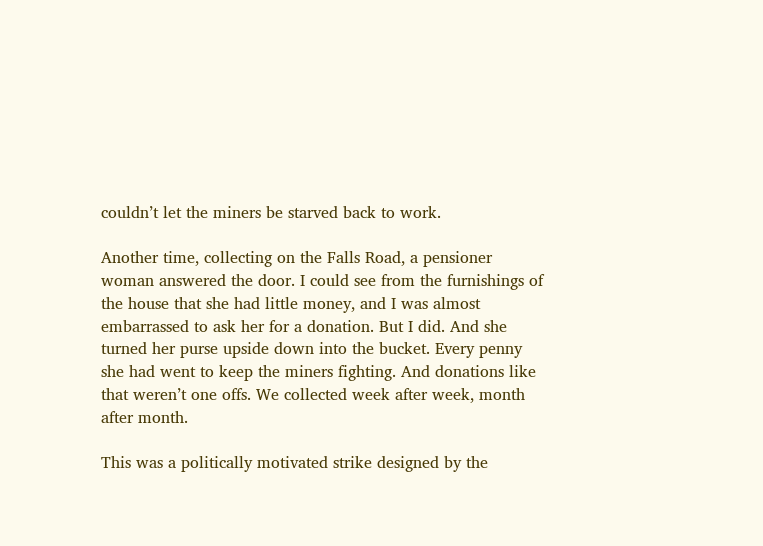couldn’t let the miners be starved back to work.

Another time, collecting on the Falls Road, a pensioner woman answered the door. I could see from the furnishings of the house that she had little money, and I was almost embarrassed to ask her for a donation. But I did. And she turned her purse upside down into the bucket. Every penny she had went to keep the miners fighting. And donations like that weren’t one offs. We collected week after week, month after month.

This was a politically motivated strike designed by the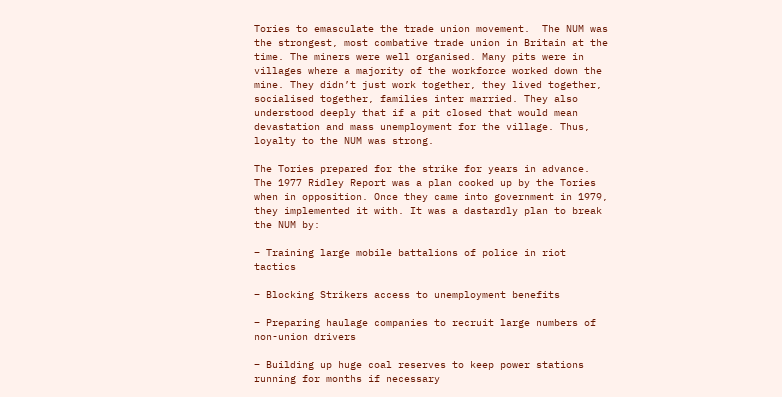Tories to emasculate the trade union movement.  The NUM was the strongest, most combative trade union in Britain at the time. The miners were well organised. Many pits were in villages where a majority of the workforce worked down the mine. They didn’t just work together, they lived together, socialised together, families inter married. They also understood deeply that if a pit closed that would mean devastation and mass unemployment for the village. Thus, loyalty to the NUM was strong.

The Tories prepared for the strike for years in advance. The 1977 Ridley Report was a plan cooked up by the Tories when in opposition. Once they came into government in 1979, they implemented it with. It was a dastardly plan to break the NUM by:

– Training large mobile battalions of police in riot tactics

– Blocking Strikers access to unemployment benefits

– Preparing haulage companies to recruit large numbers of non-union drivers

– Building up huge coal reserves to keep power stations running for months if necessary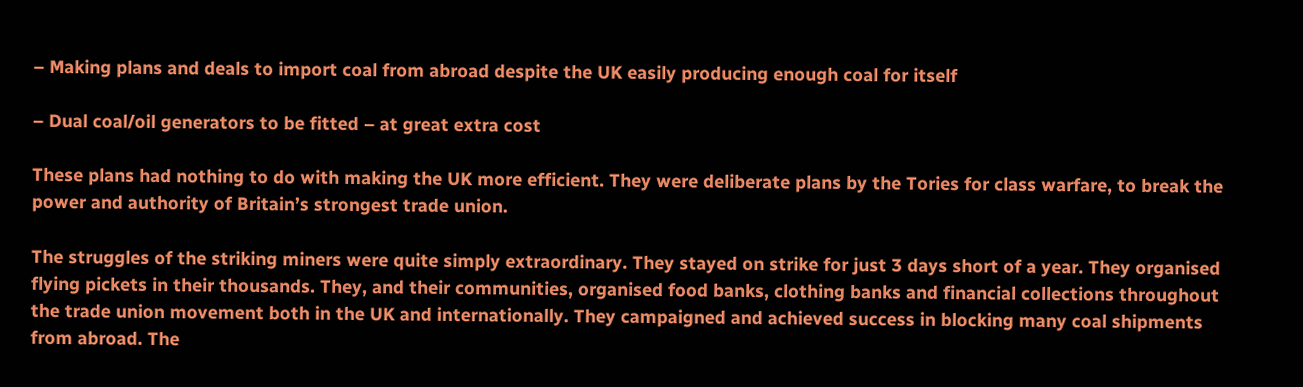– Making plans and deals to import coal from abroad despite the UK easily producing enough coal for itself

– Dual coal/oil generators to be fitted – at great extra cost

These plans had nothing to do with making the UK more efficient. They were deliberate plans by the Tories for class warfare, to break the power and authority of Britain’s strongest trade union.

The struggles of the striking miners were quite simply extraordinary. They stayed on strike for just 3 days short of a year. They organised flying pickets in their thousands. They, and their communities, organised food banks, clothing banks and financial collections throughout the trade union movement both in the UK and internationally. They campaigned and achieved success in blocking many coal shipments from abroad. The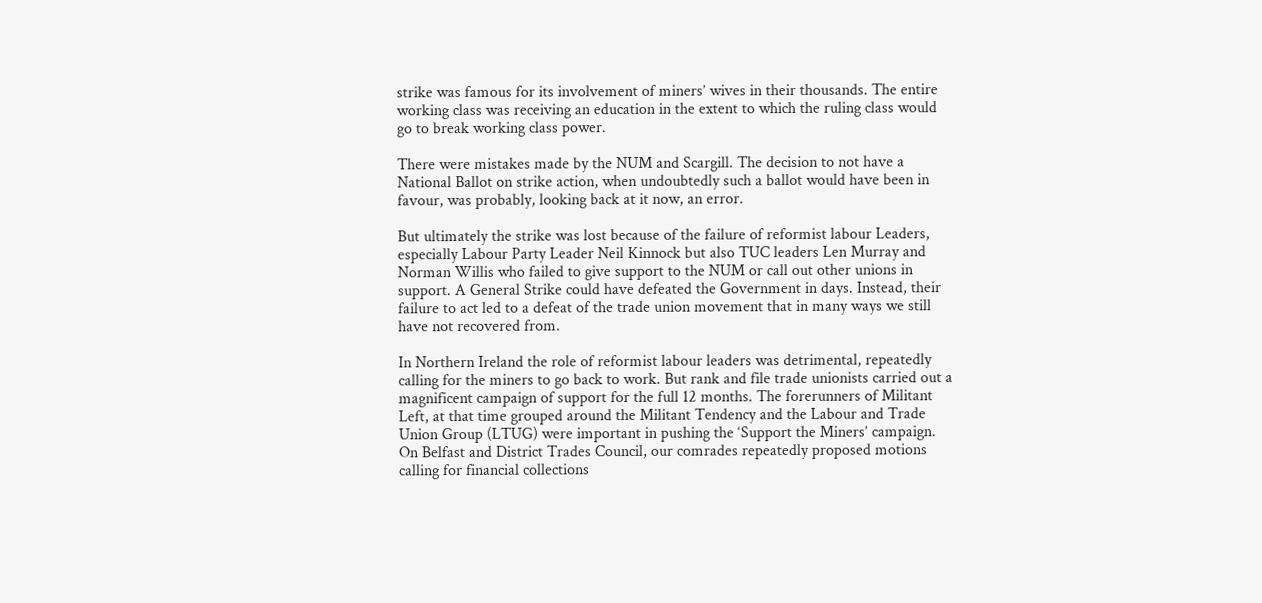strike was famous for its involvement of miners’ wives in their thousands. The entire working class was receiving an education in the extent to which the ruling class would go to break working class power.

There were mistakes made by the NUM and Scargill. The decision to not have a National Ballot on strike action, when undoubtedly such a ballot would have been in favour, was probably, looking back at it now, an error.

But ultimately the strike was lost because of the failure of reformist labour Leaders, especially Labour Party Leader Neil Kinnock but also TUC leaders Len Murray and Norman Willis who failed to give support to the NUM or call out other unions in support. A General Strike could have defeated the Government in days. Instead, their failure to act led to a defeat of the trade union movement that in many ways we still have not recovered from.

In Northern Ireland the role of reformist labour leaders was detrimental, repeatedly calling for the miners to go back to work. But rank and file trade unionists carried out a magnificent campaign of support for the full 12 months. The forerunners of Militant Left, at that time grouped around the Militant Tendency and the Labour and Trade Union Group (LTUG) were important in pushing the ‘Support the Miners’ campaign.  On Belfast and District Trades Council, our comrades repeatedly proposed motions calling for financial collections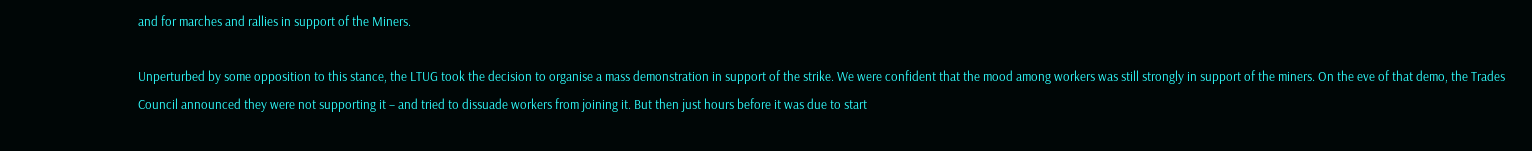and for marches and rallies in support of the Miners.

Unperturbed by some opposition to this stance, the LTUG took the decision to organise a mass demonstration in support of the strike. We were confident that the mood among workers was still strongly in support of the miners. On the eve of that demo, the Trades Council announced they were not supporting it – and tried to dissuade workers from joining it. But then just hours before it was due to start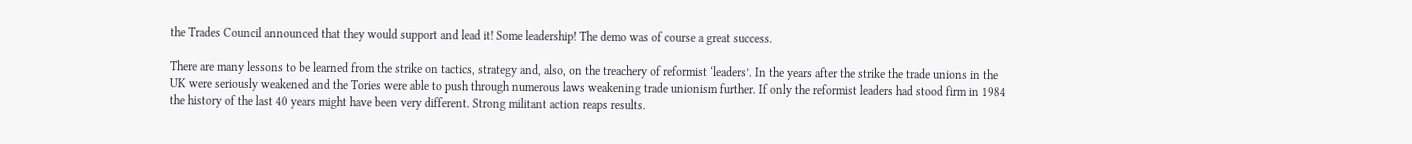the Trades Council announced that they would support and lead it! Some leadership! The demo was of course a great success.

There are many lessons to be learned from the strike on tactics, strategy and, also, on the treachery of reformist ‘leaders’. In the years after the strike the trade unions in the UK were seriously weakened and the Tories were able to push through numerous laws weakening trade unionism further. If only the reformist leaders had stood firm in 1984 the history of the last 40 years might have been very different. Strong militant action reaps results.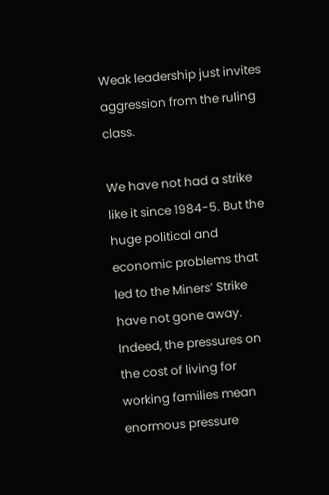Weak leadership just invites aggression from the ruling class.

We have not had a strike like it since 1984-5. But the huge political and economic problems that led to the Miners’ Strike have not gone away. Indeed, the pressures on the cost of living for working families mean enormous pressure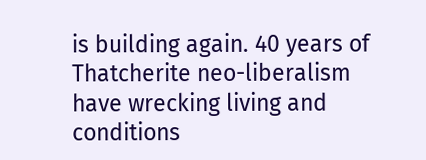is building again. 40 years of Thatcherite neo-liberalism have wrecking living and conditions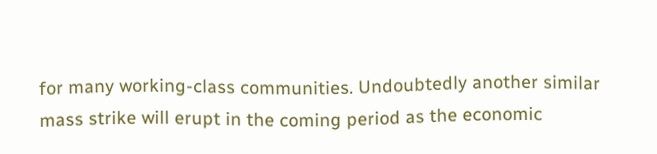for many working-class communities. Undoubtedly another similar mass strike will erupt in the coming period as the economic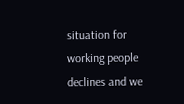situation for working people declines and we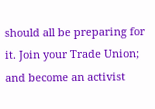should all be preparing for it. Join your Trade Union; and become an activist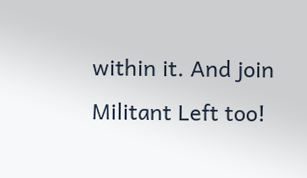within it. And join Militant Left too!